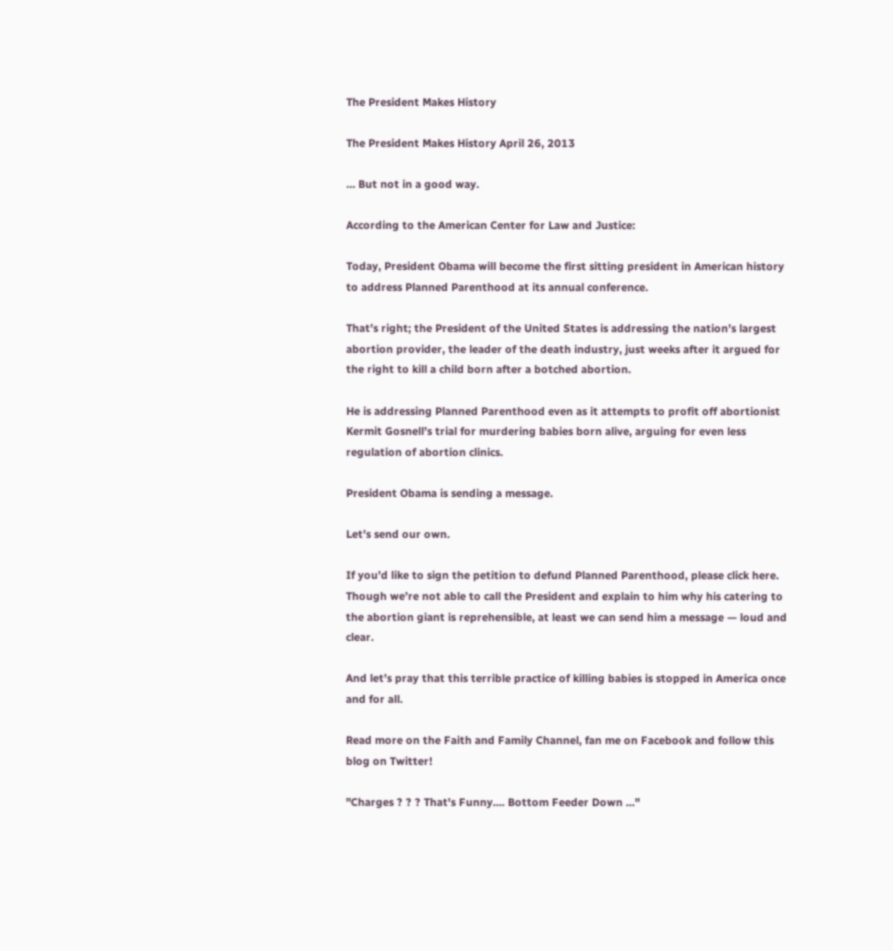The President Makes History

The President Makes History April 26, 2013

… But not in a good way.

According to the American Center for Law and Justice:

Today, President Obama will become the first sitting president in American history to address Planned Parenthood at its annual conference.

That’s right; the President of the United States is addressing the nation’s largest abortion provider, the leader of the death industry, just weeks after it argued for the right to kill a child born after a botched abortion.

He is addressing Planned Parenthood even as it attempts to profit off abortionist Kermit Gosnell’s trial for murdering babies born alive, arguing for even less regulation of abortion clinics.

President Obama is sending a message.

Let’s send our own.

If you’d like to sign the petition to defund Planned Parenthood, please click here.  Though we’re not able to call the President and explain to him why his catering to the abortion giant is reprehensible, at least we can send him a message — loud and clear.

And let’s pray that this terrible practice of killing babies is stopped in America once and for all.

Read more on the Faith and Family Channel, fan me on Facebook and follow this blog on Twitter!

"Charges ? ? ? That's Funny.... Bottom Feeder Down ..."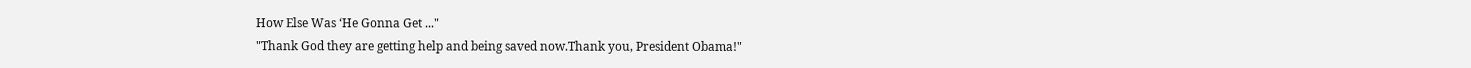How Else Was ‘He Gonna Get ..."
"Thank God they are getting help and being saved now.Thank you, President Obama!"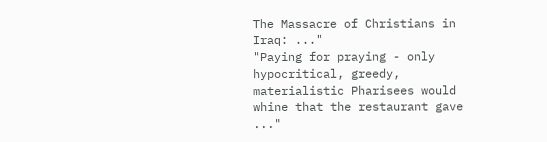The Massacre of Christians in Iraq: ..."
"Paying for praying - only hypocritical, greedy, materialistic Pharisees would whine that the restaurant gave ..."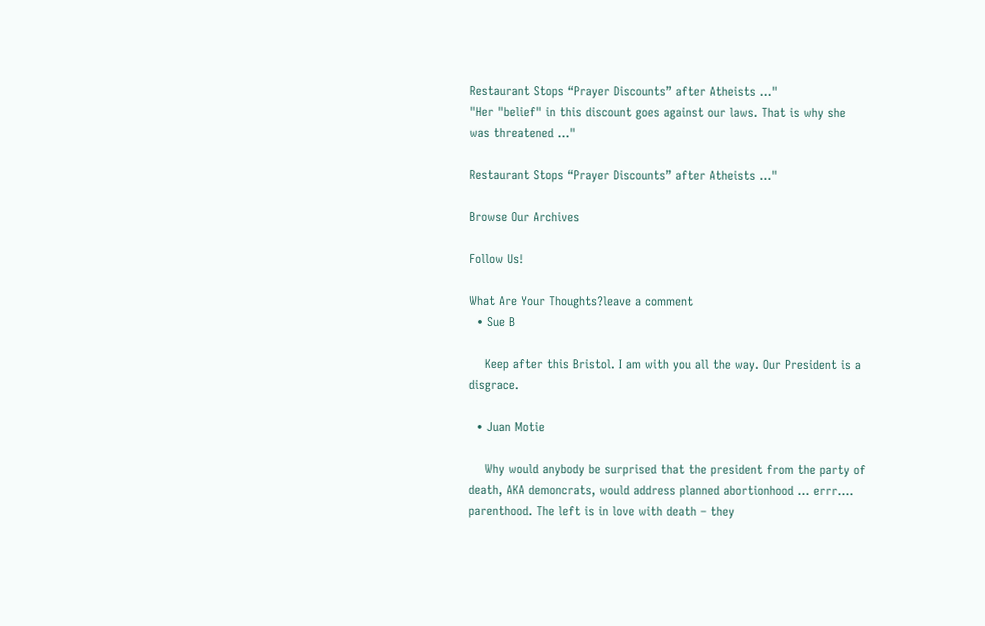Restaurant Stops “Prayer Discounts” after Atheists ..."
"Her "belief" in this discount goes against our laws. That is why she was threatened ..."

Restaurant Stops “Prayer Discounts” after Atheists ..."

Browse Our Archives

Follow Us!

What Are Your Thoughts?leave a comment
  • Sue B

    Keep after this Bristol. I am with you all the way. Our President is a disgrace.

  • Juan Motie

    Why would anybody be surprised that the president from the party of death, AKA demoncrats, would address planned abortionhood … errr…. parenthood. The left is in love with death – they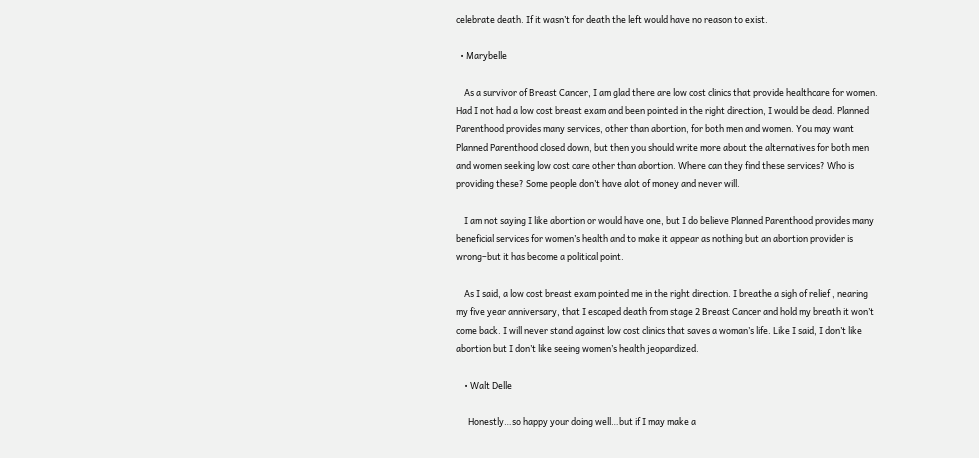celebrate death. If it wasn’t for death the left would have no reason to exist.

  • Marybelle

    As a survivor of Breast Cancer, I am glad there are low cost clinics that provide healthcare for women. Had I not had a low cost breast exam and been pointed in the right direction, I would be dead. Planned Parenthood provides many services, other than abortion, for both men and women. You may want Planned Parenthood closed down, but then you should write more about the alternatives for both men and women seeking low cost care other than abortion. Where can they find these services? Who is providing these? Some people don’t have alot of money and never will.

    I am not saying I like abortion or would have one, but I do believe Planned Parenthood provides many beneficial services for women’s health and to make it appear as nothing but an abortion provider is wrong–but it has become a political point.

    As I said, a low cost breast exam pointed me in the right direction. I breathe a sigh of relief , nearing my five year anniversary, that I escaped death from stage 2 Breast Cancer and hold my breath it won’t come back. I will never stand against low cost clinics that saves a woman’s life. Like I said, I don’t like abortion but I don’t like seeing women’s health jeopardized.

    • Walt Delle

      Honestly…so happy your doing well…but if I may make a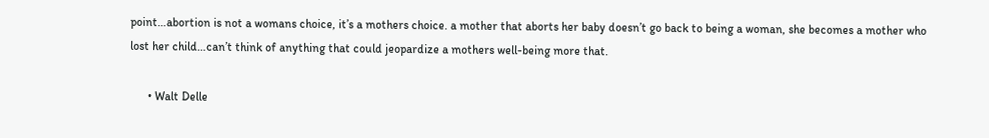point…abortion is not a womans choice, it’s a mothers choice. a mother that aborts her baby doesn’t go back to being a woman, she becomes a mother who lost her child…can’t think of anything that could jeopardize a mothers well-being more that.

      • Walt Delle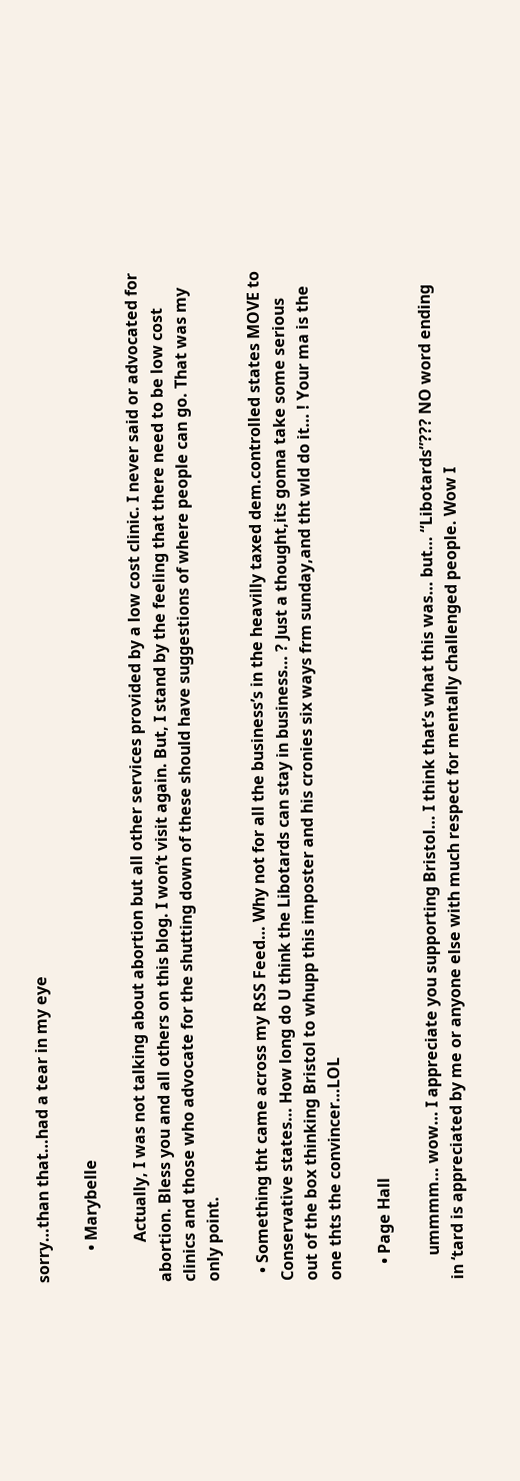sorry…than that…had a tear in my eye

        • Marybelle

          Actually, I was not talking about abortion but all other services provided by a low cost clinic. I never said or advocated for abortion. Bless you and all others on this blog. I won’t visit again. But, I stand by the feeling that there need to be low cost clinics and those who advocate for the shutting down of these should have suggestions of where people can go. That was my only point.

  • Something tht came across my RSS Feed… Why not for all the business’s in the heavilly taxed dem.controlled states MOVE to Conservative states… How long do U think the Libotards can stay in business… ? Just a thought,its gonna take some serious out of the box thinking Bristol to whupp this imposter and his cronies six ways frm sunday,and tht wld do it… ! Your ma is the one thts the convincer…LOL

    • Page Hall

      ummmm… wow… I appreciate you supporting Bristol… I think that’s what this was… but… “Libotards”??? NO word ending in ‘tard is appreciated by me or anyone else with much respect for mentally challenged people. Wow I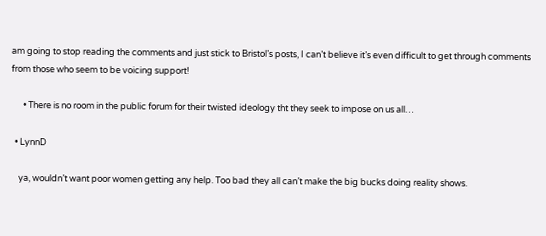am going to stop reading the comments and just stick to Bristol’s posts, I can’t believe it’s even difficult to get through comments from those who seem to be voicing support!

      • There is no room in the public forum for their twisted ideology tht they seek to impose on us all…

  • LynnD

    ya, wouldn’t want poor women getting any help. Too bad they all can’t make the big bucks doing reality shows.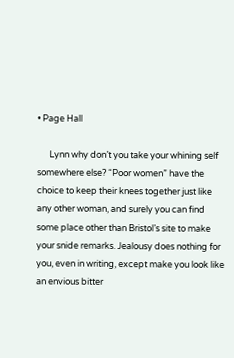• Page Hall

      Lynn why don’t you take your whining self somewhere else? “Poor women” have the choice to keep their knees together just like any other woman, and surely you can find some place other than Bristol’s site to make your snide remarks. Jealousy does nothing for you, even in writing, except make you look like an envious bitter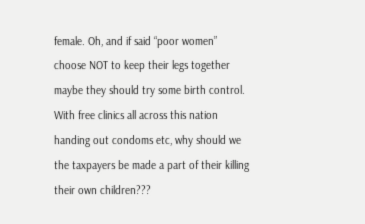female. Oh, and if said “poor women” choose NOT to keep their legs together maybe they should try some birth control. With free clinics all across this nation handing out condoms etc, why should we the taxpayers be made a part of their killing their own children???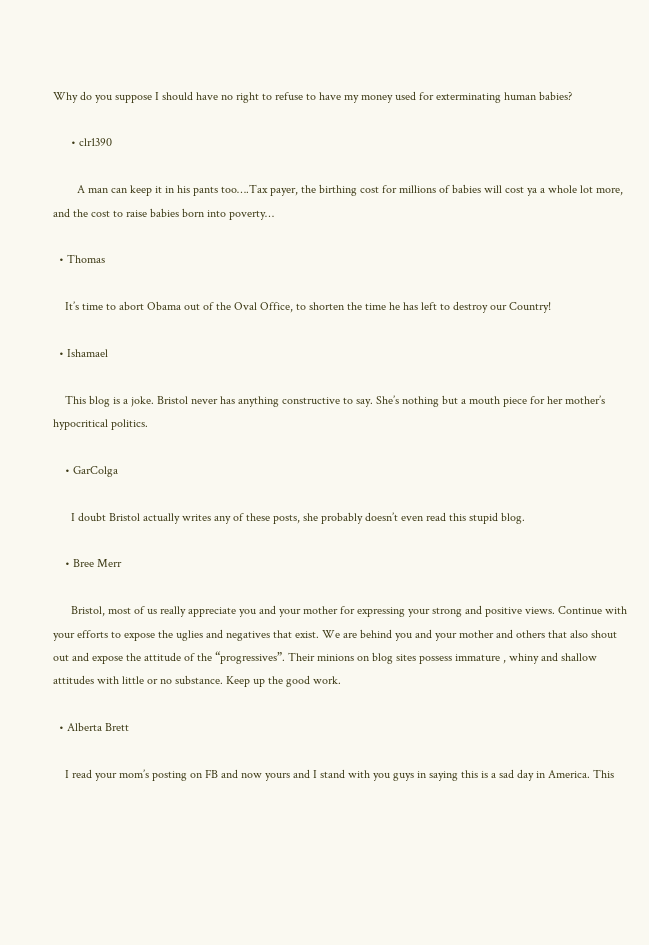Why do you suppose I should have no right to refuse to have my money used for exterminating human babies?

      • clr1390

        A man can keep it in his pants too….Tax payer, the birthing cost for millions of babies will cost ya a whole lot more, and the cost to raise babies born into poverty…

  • Thomas

    It’s time to abort Obama out of the Oval Office, to shorten the time he has left to destroy our Country!

  • Ishamael

    This blog is a joke. Bristol never has anything constructive to say. She’s nothing but a mouth piece for her mother’s hypocritical politics.

    • GarColga

      I doubt Bristol actually writes any of these posts, she probably doesn’t even read this stupid blog.

    • Bree Merr

      Bristol, most of us really appreciate you and your mother for expressing your strong and positive views. Continue with your efforts to expose the uglies and negatives that exist. We are behind you and your mother and others that also shout out and expose the attitude of the “progressives”. Their minions on blog sites possess immature , whiny and shallow attitudes with little or no substance. Keep up the good work.

  • Alberta Brett

    I read your mom’s posting on FB and now yours and I stand with you guys in saying this is a sad day in America. This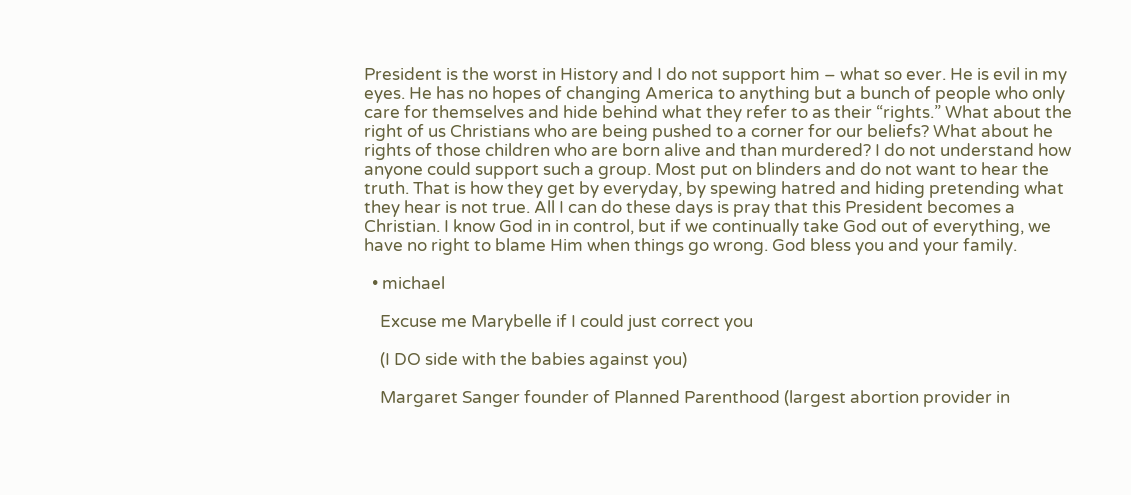President is the worst in History and I do not support him – what so ever. He is evil in my eyes. He has no hopes of changing America to anything but a bunch of people who only care for themselves and hide behind what they refer to as their “rights.” What about the right of us Christians who are being pushed to a corner for our beliefs? What about he rights of those children who are born alive and than murdered? I do not understand how anyone could support such a group. Most put on blinders and do not want to hear the truth. That is how they get by everyday, by spewing hatred and hiding pretending what they hear is not true. All I can do these days is pray that this President becomes a Christian. I know God in in control, but if we continually take God out of everything, we have no right to blame Him when things go wrong. God bless you and your family.

  • michael

    Excuse me Marybelle if I could just correct you

    (I DO side with the babies against you)

    Margaret Sanger founder of Planned Parenthood (largest abortion provider in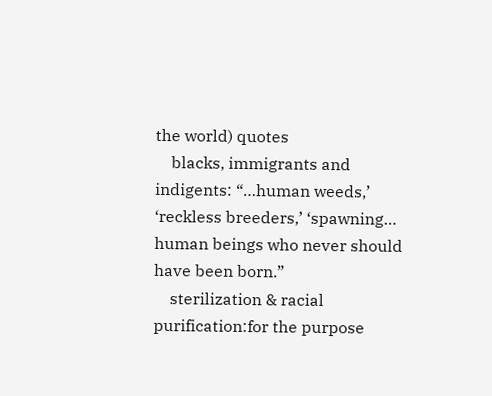the world) quotes
    blacks, immigrants and indigents: “…human weeds,’ ‘reckless breeders,’ ‘spawning… human beings who never should have been born.”
    sterilization & racial purification:for the purpose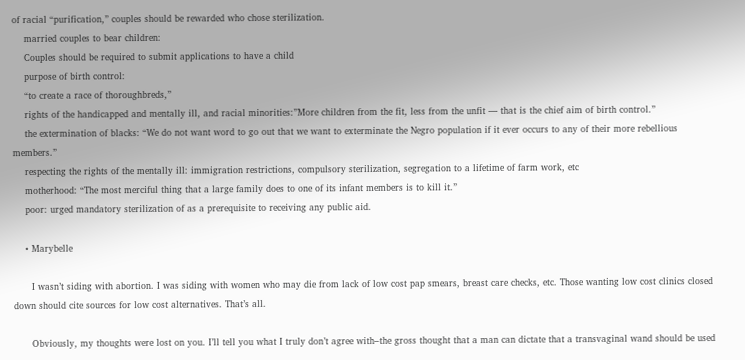of racial “purification,” couples should be rewarded who chose sterilization.
    married couples to bear children:
    Couples should be required to submit applications to have a child
    purpose of birth control:
    “to create a race of thoroughbreds,”
    rights of the handicapped and mentally ill, and racial minorities:”More children from the fit, less from the unfit — that is the chief aim of birth control.”
    the extermination of blacks: “We do not want word to go out that we want to exterminate the Negro population if it ever occurs to any of their more rebellious members.”
    respecting the rights of the mentally ill: immigration restrictions, compulsory sterilization, segregation to a lifetime of farm work, etc
    motherhood: “The most merciful thing that a large family does to one of its infant members is to kill it.”
    poor: urged mandatory sterilization of as a prerequisite to receiving any public aid.

    • Marybelle

      I wasn’t siding with abortion. I was siding with women who may die from lack of low cost pap smears, breast care checks, etc. Those wanting low cost clinics closed down should cite sources for low cost alternatives. That’s all.

      Obviously, my thoughts were lost on you. I’ll tell you what I truly don’t agree with–the gross thought that a man can dictate that a transvaginal wand should be used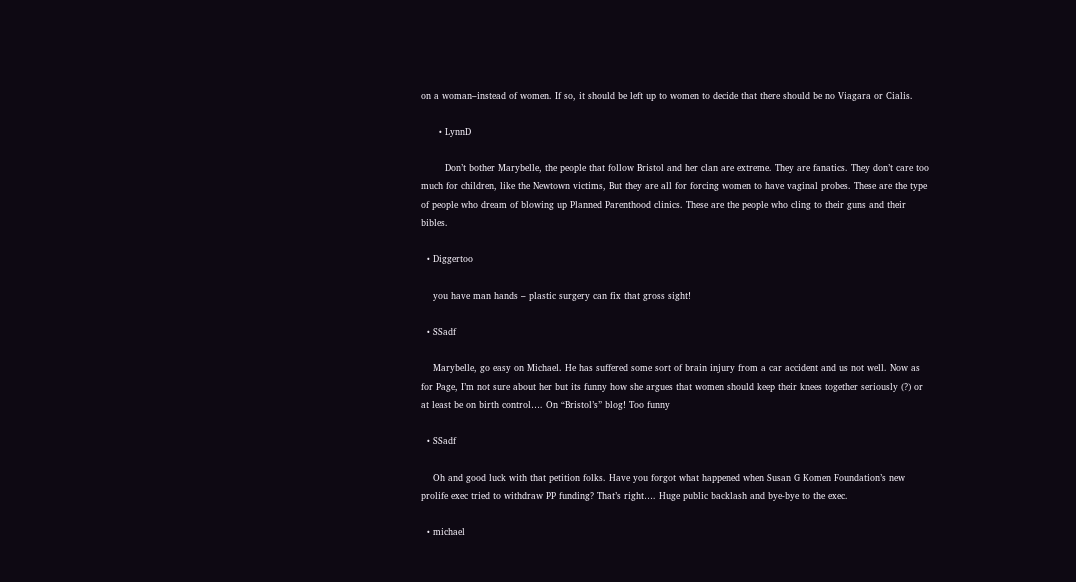on a woman–instead of women. If so, it should be left up to women to decide that there should be no Viagara or Cialis.

      • LynnD

        Don’t bother Marybelle, the people that follow Bristol and her clan are extreme. They are fanatics. They don’t care too much for children, like the Newtown victims, But they are all for forcing women to have vaginal probes. These are the type of people who dream of blowing up Planned Parenthood clinics. These are the people who cling to their guns and their bibles.

  • Diggertoo

    you have man hands – plastic surgery can fix that gross sight!

  • SSadf

    Marybelle, go easy on Michael. He has suffered some sort of brain injury from a car accident and us not well. Now as for Page, I’m not sure about her but its funny how she argues that women should keep their knees together seriously (?) or at least be on birth control…. On “Bristol’s” blog! Too funny

  • SSadf

    Oh and good luck with that petition folks. Have you forgot what happened when Susan G Komen Foundation’s new prolife exec tried to withdraw PP funding? That’s right…. Huge public backlash and bye-bye to the exec.

  • michael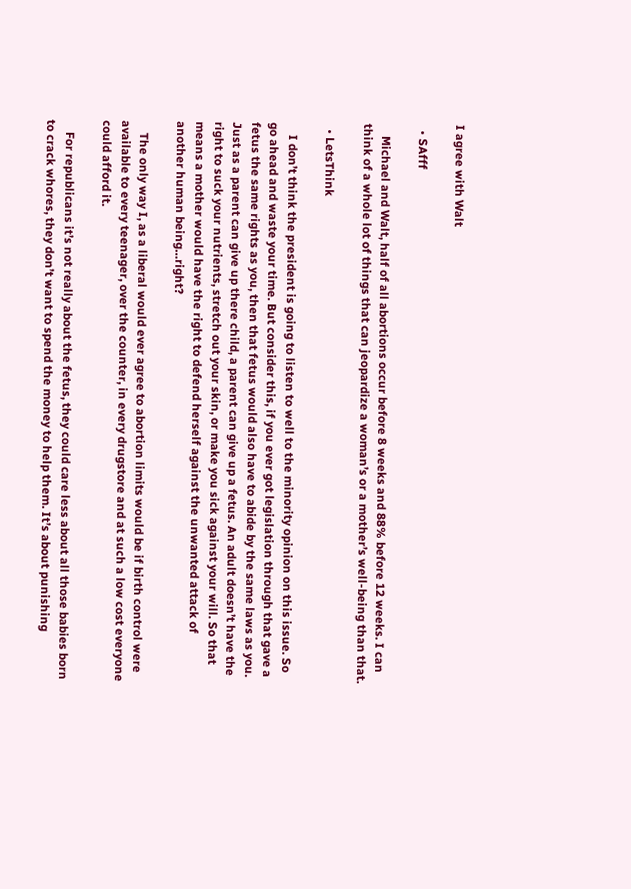I agree with Walt

  • SAfff

    Michael and Walt, half of all abortions occur before 8 weeks and 88% before 12 weeks. I can think of a whole lot of things that can jeopardize a woman’s or a mother’s well-being than that.

  • LetsThink

    I don’t think the president is going to listen to well to the minority opinion on this issue. So go ahead and waste your time. But consider this, if you ever got legislation through that gave a fetus the same rights as you, then that fetus would also have to abide by the same laws as you. Just as a parent can give up there child, a parent can give up a fetus. An adult doesn’t have the right to suck your nutrients, stretch out your skin, or make you sick against your will. So that means a mother would have the right to defend herself against the unwanted attack of another human being…right?

    The only way I, as a liberal would ever agree to abortion limits would be if birth control were available to every teenager, over the counter, in every drugstore and at such a low cost everyone could afford it.

    For republicans it’s not really about the fetus, they could care less about all those babies born to crack whores, they don’t want to spend the money to help them. It’s about punishing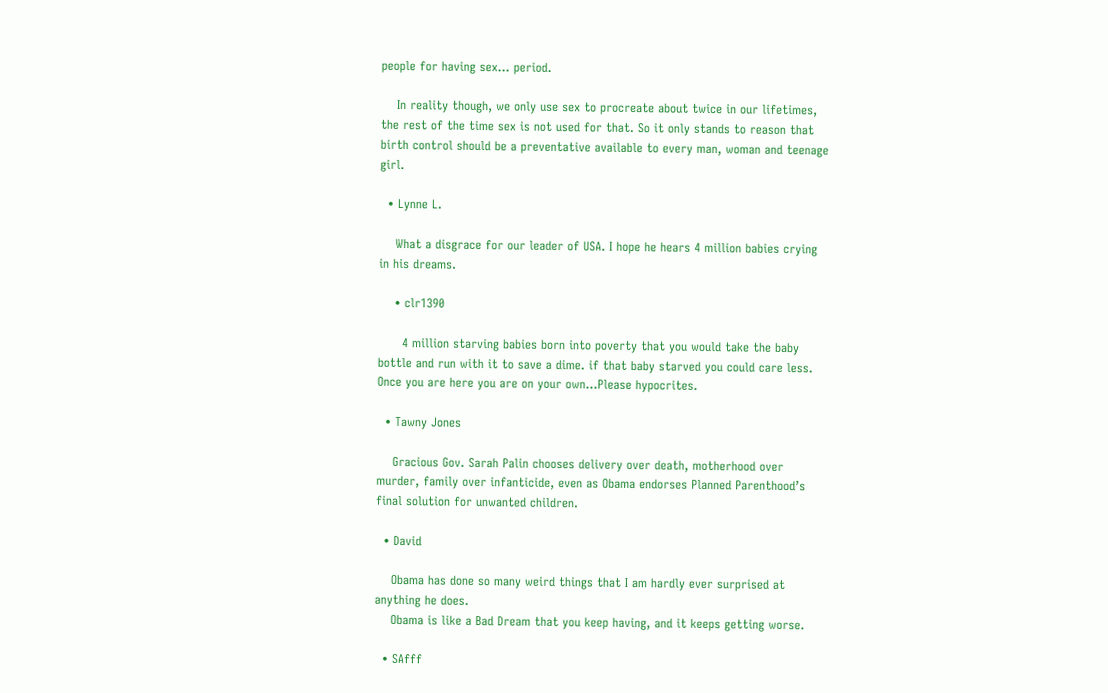people for having sex… period.

    In reality though, we only use sex to procreate about twice in our lifetimes, the rest of the time sex is not used for that. So it only stands to reason that birth control should be a preventative available to every man, woman and teenage girl.

  • Lynne L.

    What a disgrace for our leader of USA. I hope he hears 4 million babies crying in his dreams.

    • clr1390

      4 million starving babies born into poverty that you would take the baby bottle and run with it to save a dime. if that baby starved you could care less. Once you are here you are on your own…Please hypocrites.

  • Tawny Jones

    Gracious Gov. Sarah Palin chooses delivery over death, motherhood over murder, family over infanticide, even as Obama endorses Planned Parenthood’s final solution for unwanted children.

  • David

    Obama has done so many weird things that I am hardly ever surprised at anything he does.
    Obama is like a Bad Dream that you keep having, and it keeps getting worse.

  • SAfff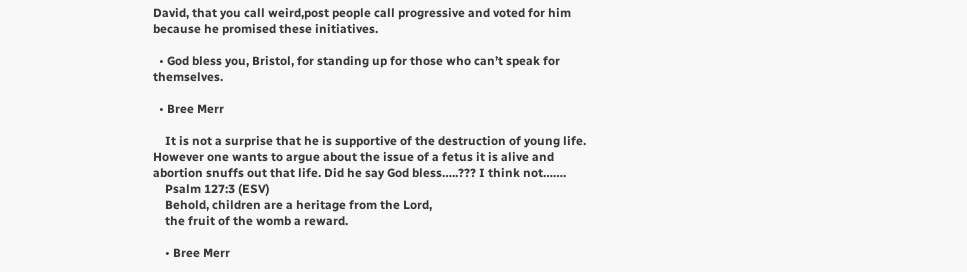David, that you call weird,post people call progressive and voted for him because he promised these initiatives.

  • God bless you, Bristol, for standing up for those who can’t speak for themselves.

  • Bree Merr

    It is not a surprise that he is supportive of the destruction of young life. However one wants to argue about the issue of a fetus it is alive and abortion snuffs out that life. Did he say God bless…..??? I think not…….
    Psalm 127:3 (ESV)
    Behold, children are a heritage from the Lord,
    the fruit of the womb a reward.

    • Bree Merr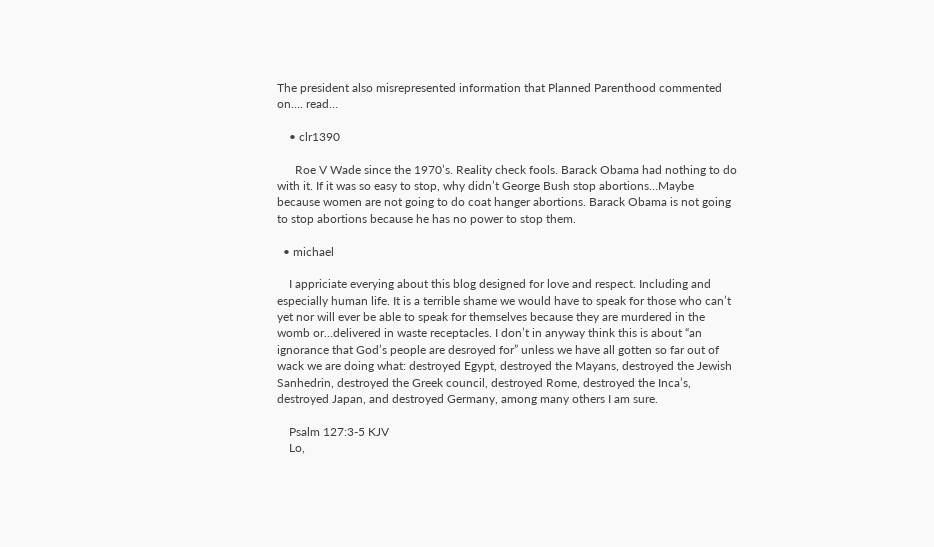The president also misrepresented information that Planned Parenthood commented on…. read…

    • clr1390

      Roe V Wade since the 1970’s. Reality check fools. Barack Obama had nothing to do with it. If it was so easy to stop, why didn’t George Bush stop abortions…Maybe because women are not going to do coat hanger abortions. Barack Obama is not going to stop abortions because he has no power to stop them.

  • michael

    I appriciate everying about this blog designed for love and respect. Including and especially human life. It is a terrible shame we would have to speak for those who can’t yet nor will ever be able to speak for themselves because they are murdered in the womb or…delivered in waste receptacles. I don’t in anyway think this is about “an ignorance that God’s people are desroyed for” unless we have all gotten so far out of wack we are doing what: destroyed Egypt, destroyed the Mayans, destroyed the Jewish Sanhedrin, destroyed the Greek council, destroyed Rome, destroyed the Inca’s, destroyed Japan, and destroyed Germany, among many others I am sure.

    Psalm 127:3-5 KJV
    Lo,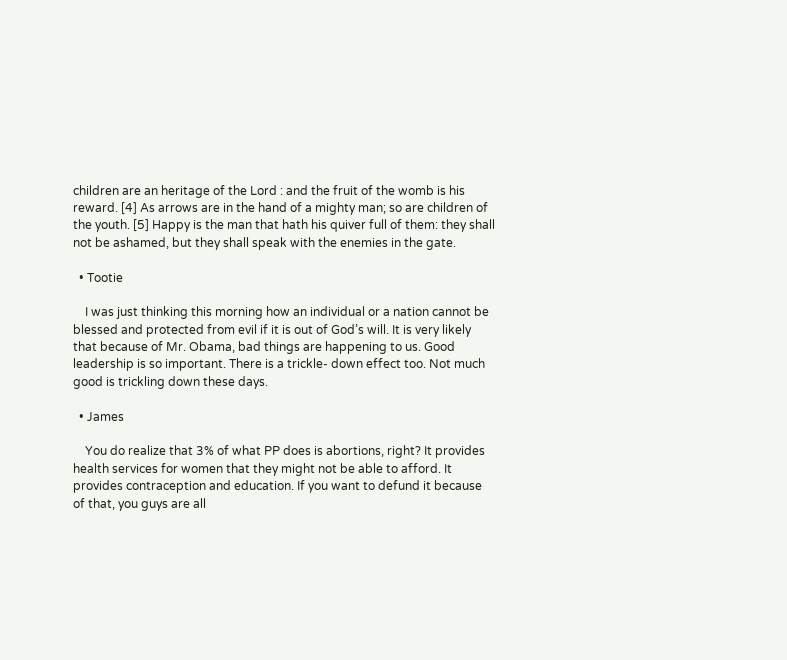children are an heritage of the Lord : and the fruit of the womb is his reward. [4] As arrows are in the hand of a mighty man; so are children of the youth. [5] Happy is the man that hath his quiver full of them: they shall not be ashamed, but they shall speak with the enemies in the gate.

  • Tootie

    I was just thinking this morning how an individual or a nation cannot be blessed and protected from evil if it is out of God’s will. It is very likely that because of Mr. Obama, bad things are happening to us. Good leadership is so important. There is a trickle- down effect too. Not much good is trickling down these days.

  • James

    You do realize that 3% of what PP does is abortions, right? It provides health services for women that they might not be able to afford. It provides contraception and education. If you want to defund it because of that, you guys are all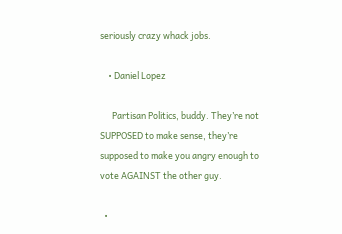seriously crazy whack jobs.

    • Daniel Lopez

      Partisan Politics, buddy. They’re not SUPPOSED to make sense, they’re supposed to make you angry enough to vote AGAINST the other guy.

  •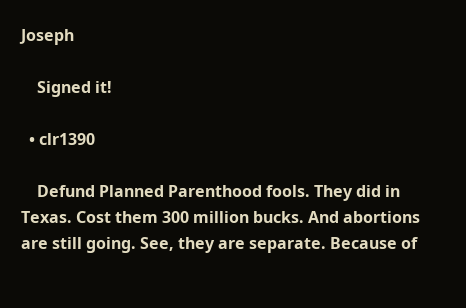Joseph

    Signed it!

  • clr1390

    Defund Planned Parenthood fools. They did in Texas. Cost them 300 million bucks. And abortions are still going. See, they are separate. Because of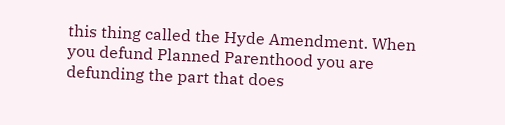this thing called the Hyde Amendment. When you defund Planned Parenthood you are defunding the part that does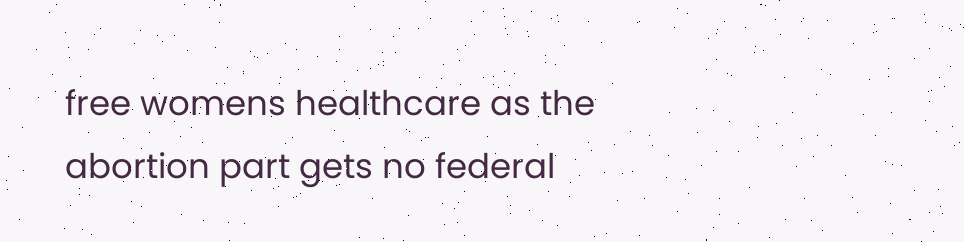free womens healthcare as the abortion part gets no federal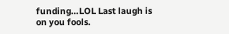funding…LOL Last laugh is on you fools.